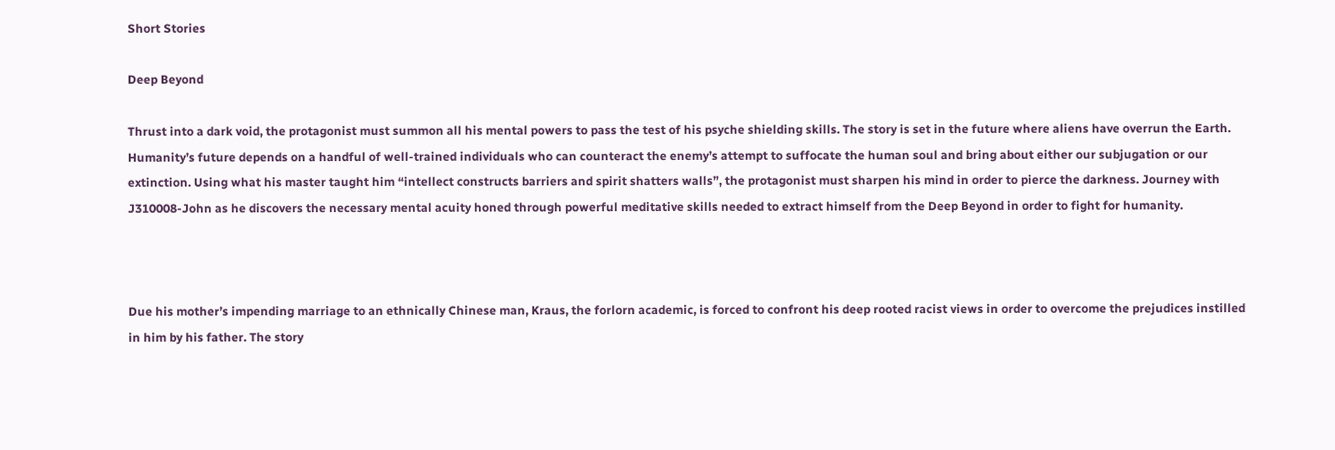Short Stories

Deep Beyond

Thrust into a dark void, the protagonist must summon all his mental powers to pass the test of his psyche shielding skills. The story is set in the future where aliens have overrun the Earth. Humanity’s future depends on a handful of well-trained individuals who can counteract the enemy’s attempt to suffocate the human soul and bring about either our subjugation or our extinction. Using what his master taught him “intellect constructs barriers and spirit shatters walls”, the protagonist must sharpen his mind in order to pierce the darkness. Journey with J310008-John as he discovers the necessary mental acuity honed through powerful meditative skills needed to extract himself from the Deep Beyond in order to fight for humanity.



Due his mother’s impending marriage to an ethnically Chinese man, Kraus, the forlorn academic, is forced to confront his deep rooted racist views in order to overcome the prejudices instilled in him by his father. The story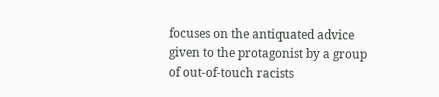focuses on the antiquated advice given to the protagonist by a group of out-of-touch racists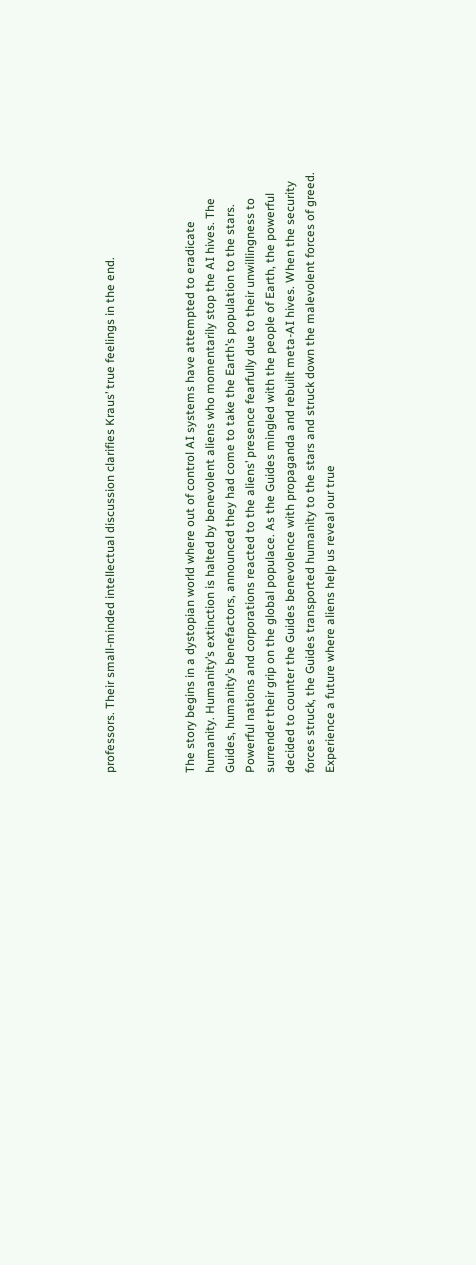professors. Their small-minded intellectual discussion clarifies Kraus’ true feelings in the end.



The story begins in a dystopian world where out of control AI systems have attempted to eradicate humanity. Humanity’s extinction is halted by benevolent aliens who momentarily stop the AI hives. The Guides, humanity’s benefactors, announced they had come to take the Earth’s population to the stars. Powerful nations and corporations reacted to the aliens’ presence fearfully due to their unwillingness to surrender their grip on the global populace. As the Guides mingled with the people of Earth, the powerful decided to counter the Guides benevolence with propaganda and rebuilt meta-AI hives. When the security forces struck, the Guides transported humanity to the stars and struck down the malevolent forces of greed. Experience a future where aliens help us reveal our true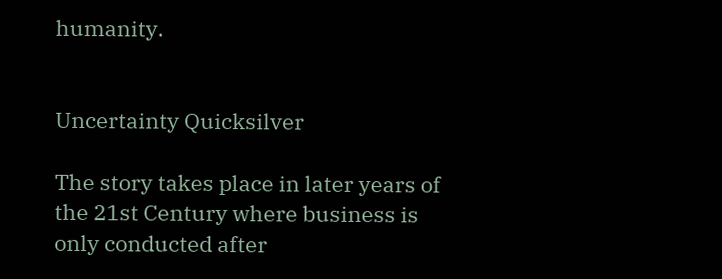humanity.


Uncertainty Quicksilver

The story takes place in later years of the 21st Century where business is only conducted after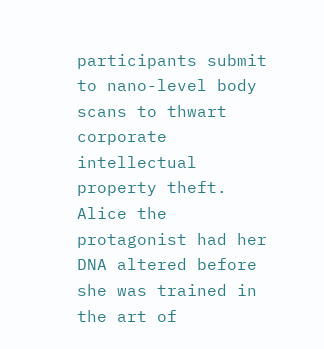participants submit to nano-level body scans to thwart corporate intellectual property theft. Alice the protagonist had her DNA altered before she was trained in the art of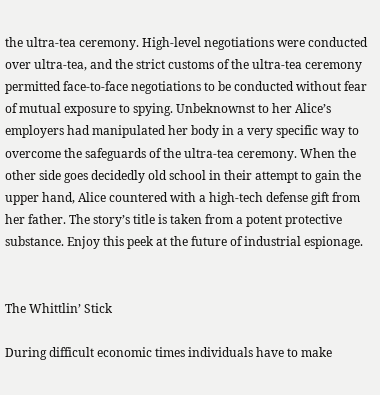the ultra-tea ceremony. High-level negotiations were conducted over ultra-tea, and the strict customs of the ultra-tea ceremony permitted face-to-face negotiations to be conducted without fear of mutual exposure to spying. Unbeknownst to her Alice’s employers had manipulated her body in a very specific way to overcome the safeguards of the ultra-tea ceremony. When the other side goes decidedly old school in their attempt to gain the upper hand, Alice countered with a high-tech defense gift from her father. The story’s title is taken from a potent protective substance. Enjoy this peek at the future of industrial espionage.


The Whittlin’ Stick

During difficult economic times individuals have to make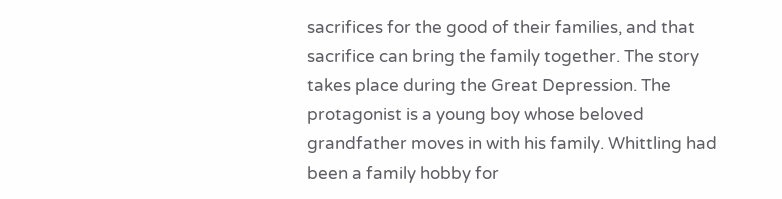sacrifices for the good of their families, and that sacrifice can bring the family together. The story takes place during the Great Depression. The protagonist is a young boy whose beloved grandfather moves in with his family. Whittling had been a family hobby for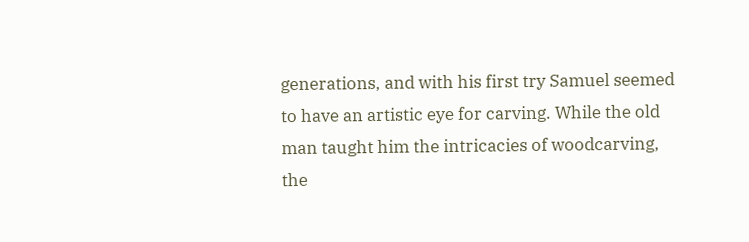generations, and with his first try Samuel seemed to have an artistic eye for carving. While the old man taught him the intricacies of woodcarving, the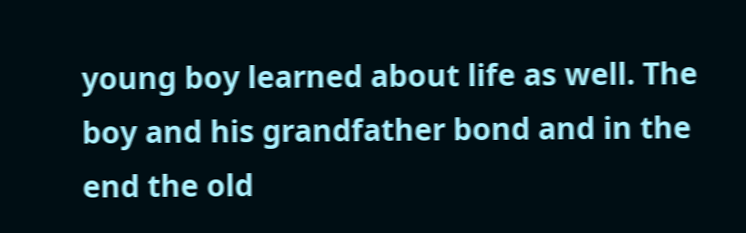young boy learned about life as well. The boy and his grandfather bond and in the end the old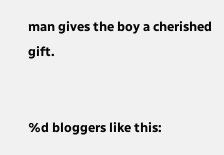man gives the boy a cherished gift.


%d bloggers like this: